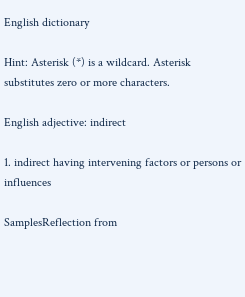English dictionary

Hint: Asterisk (*) is a wildcard. Asterisk substitutes zero or more characters.

English adjective: indirect

1. indirect having intervening factors or persons or influences

SamplesReflection from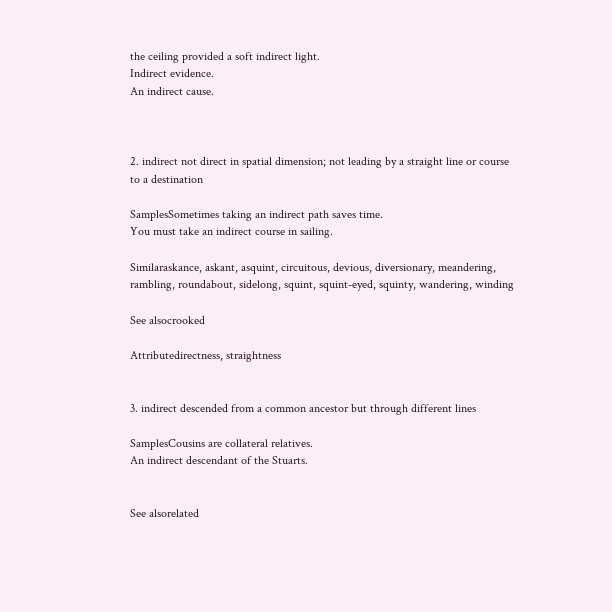the ceiling provided a soft indirect light.
Indirect evidence.
An indirect cause.



2. indirect not direct in spatial dimension; not leading by a straight line or course to a destination

SamplesSometimes taking an indirect path saves time.
You must take an indirect course in sailing.

Similaraskance, askant, asquint, circuitous, devious, diversionary, meandering, rambling, roundabout, sidelong, squint, squint-eyed, squinty, wandering, winding

See alsocrooked

Attributedirectness, straightness


3. indirect descended from a common ancestor but through different lines

SamplesCousins are collateral relatives.
An indirect descendant of the Stuarts.


See alsorelated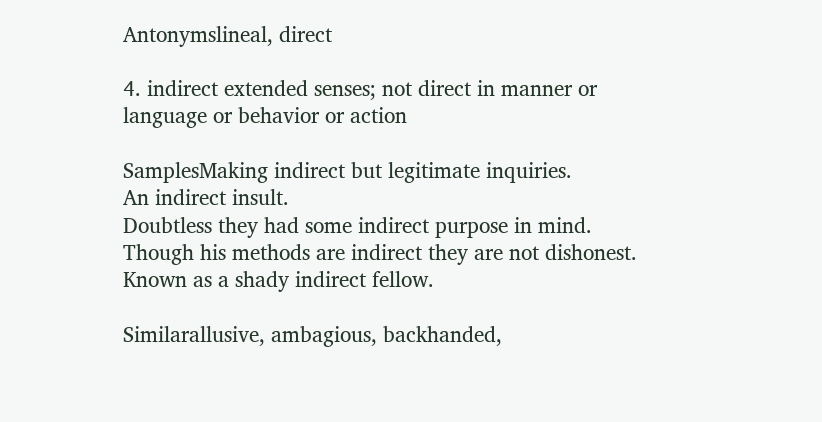Antonymslineal, direct

4. indirect extended senses; not direct in manner or language or behavior or action

SamplesMaking indirect but legitimate inquiries.
An indirect insult.
Doubtless they had some indirect purpose in mind.
Though his methods are indirect they are not dishonest.
Known as a shady indirect fellow.

Similarallusive, ambagious, backhanded,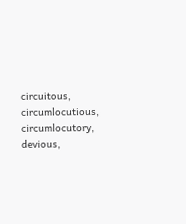circuitous, circumlocutious, circumlocutory, devious,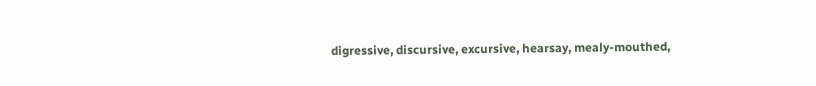digressive, discursive, excursive, hearsay, mealy-mouthed,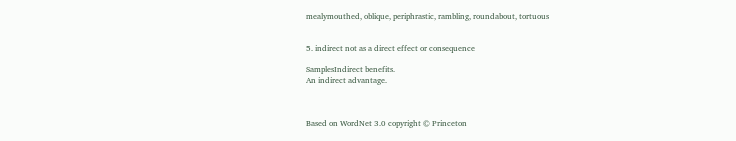mealymouthed, oblique, periphrastic, rambling, roundabout, tortuous


5. indirect not as a direct effect or consequence

SamplesIndirect benefits.
An indirect advantage.



Based on WordNet 3.0 copyright © Princeton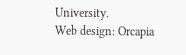University.
Web design: Orcapia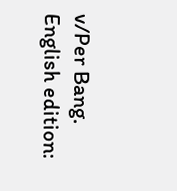v/Per Bang. English edition: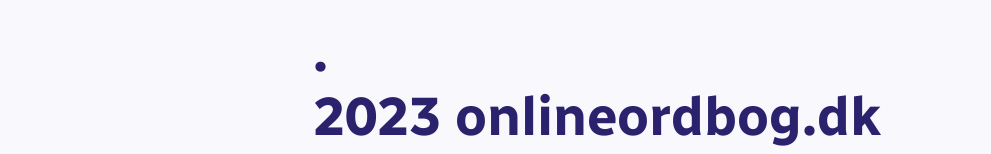.
2023 onlineordbog.dk